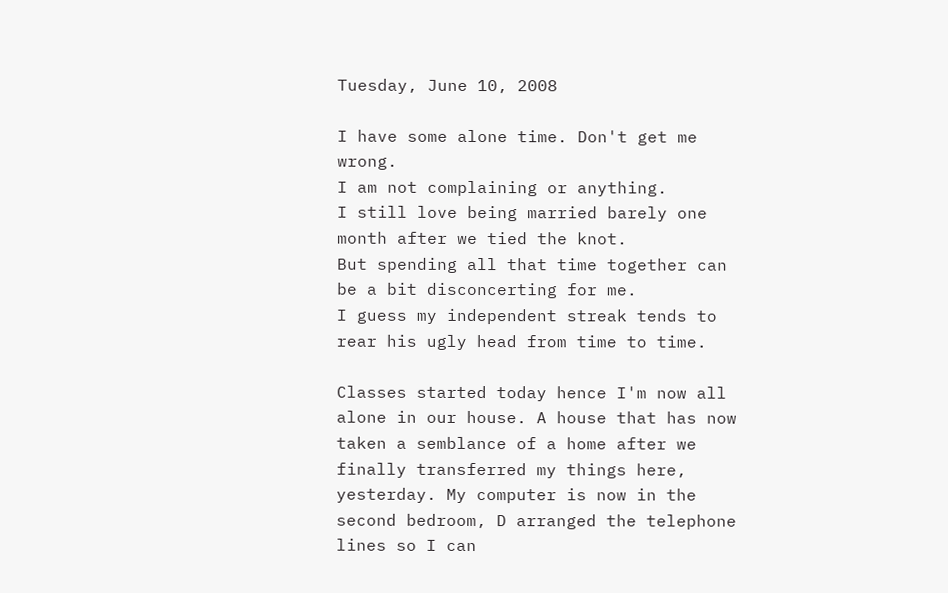Tuesday, June 10, 2008

I have some alone time. Don't get me wrong.
I am not complaining or anything.
I still love being married barely one month after we tied the knot.
But spending all that time together can be a bit disconcerting for me.
I guess my independent streak tends to rear his ugly head from time to time.

Classes started today hence I'm now all alone in our house. A house that has now taken a semblance of a home after we finally transferred my things here, yesterday. My computer is now in the second bedroom, D arranged the telephone lines so I can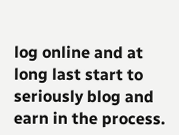log online and at long last start to seriously blog and earn in the process.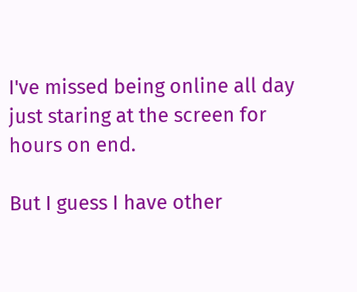I've missed being online all day just staring at the screen for hours on end.

But I guess I have other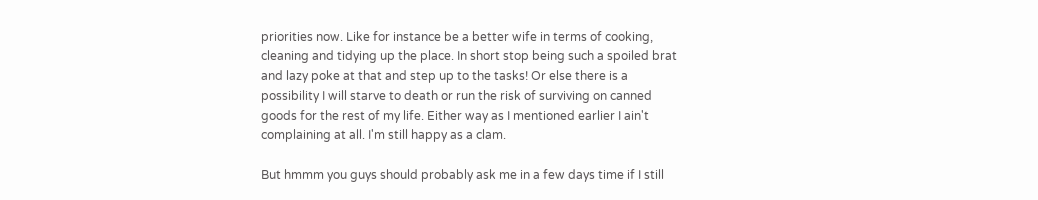priorities now. Like for instance be a better wife in terms of cooking, cleaning and tidying up the place. In short stop being such a spoiled brat and lazy poke at that and step up to the tasks! Or else there is a possibility I will starve to death or run the risk of surviving on canned goods for the rest of my life. Either way as I mentioned earlier I ain't complaining at all. I'm still happy as a clam.

But hmmm you guys should probably ask me in a few days time if I still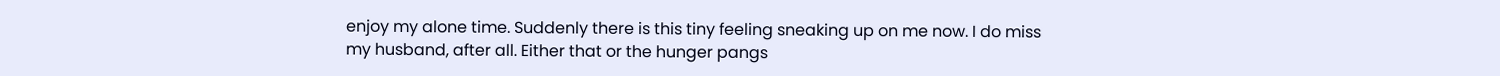enjoy my alone time. Suddenly there is this tiny feeling sneaking up on me now. I do miss my husband, after all. Either that or the hunger pangs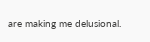are making me delusional.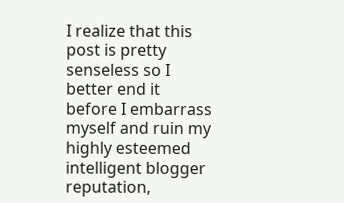I realize that this post is pretty senseless so I better end it before I embarrass myself and ruin my highly esteemed intelligent blogger reputation,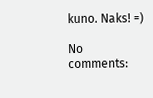kuno. Naks! =)

No comments: